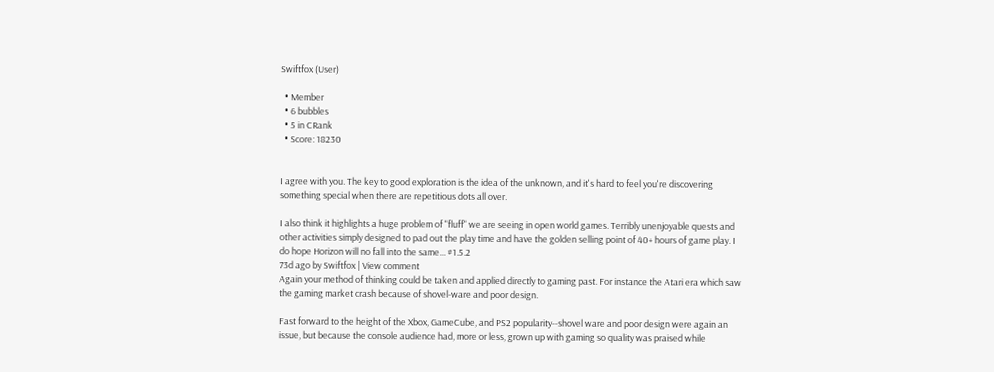Swiftfox (User)

  • Member
  • 6 bubbles
  • 5 in CRank
  • Score: 18230


I agree with you. The key to good exploration is the idea of the unknown, and it's hard to feel you're discovering something special when there are repetitious dots all over.

I also think it highlights a huge problem of "fluff" we are seeing in open world games. Terribly unenjoyable quests and other activities simply designed to pad out the play time and have the golden selling point of 40+ hours of game play. I do hope Horizon will no fall into the same... #1.5.2
73d ago by Swiftfox | View comment
Again your method of thinking could be taken and applied directly to gaming past. For instance the Atari era which saw the gaming market crash because of shovel-ware and poor design.

Fast forward to the height of the Xbox, GameCube, and PS2 popularity--shovel ware and poor design were again an issue, but because the console audience had, more or less, grown up with gaming so quality was praised while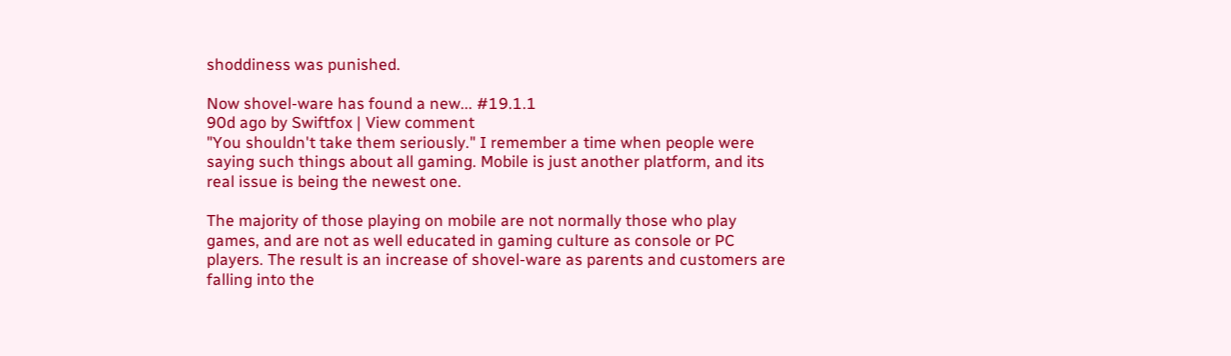shoddiness was punished.

Now shovel-ware has found a new... #19.1.1
90d ago by Swiftfox | View comment
"You shouldn't take them seriously." I remember a time when people were saying such things about all gaming. Mobile is just another platform, and its real issue is being the newest one.

The majority of those playing on mobile are not normally those who play games, and are not as well educated in gaming culture as console or PC players. The result is an increase of shovel-ware as parents and customers are falling into the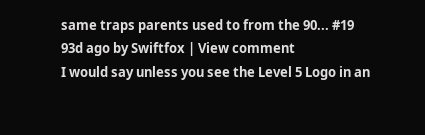same traps parents used to from the 90... #19
93d ago by Swiftfox | View comment
I would say unless you see the Level 5 Logo in an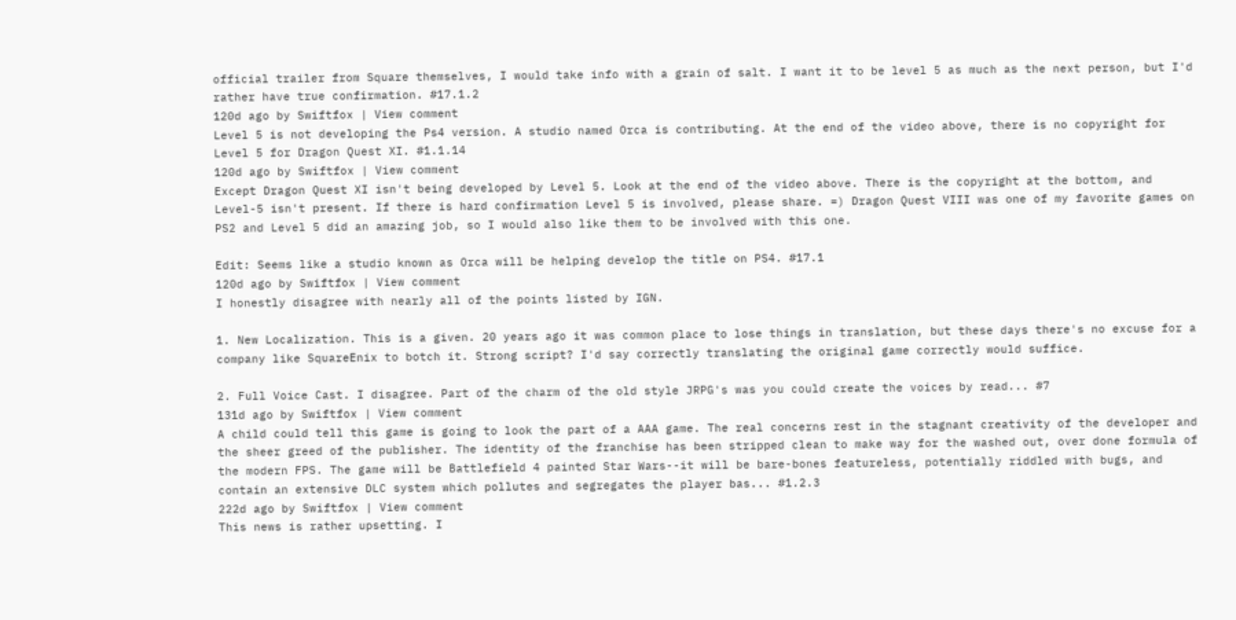official trailer from Square themselves, I would take info with a grain of salt. I want it to be level 5 as much as the next person, but I'd rather have true confirmation. #17.1.2
120d ago by Swiftfox | View comment
Level 5 is not developing the Ps4 version. A studio named Orca is contributing. At the end of the video above, there is no copyright for Level 5 for Dragon Quest XI. #1.1.14
120d ago by Swiftfox | View comment
Except Dragon Quest XI isn't being developed by Level 5. Look at the end of the video above. There is the copyright at the bottom, and Level-5 isn't present. If there is hard confirmation Level 5 is involved, please share. =) Dragon Quest VIII was one of my favorite games on PS2 and Level 5 did an amazing job, so I would also like them to be involved with this one.

Edit: Seems like a studio known as Orca will be helping develop the title on PS4. #17.1
120d ago by Swiftfox | View comment
I honestly disagree with nearly all of the points listed by IGN.

1. New Localization. This is a given. 20 years ago it was common place to lose things in translation, but these days there's no excuse for a company like SquareEnix to botch it. Strong script? I'd say correctly translating the original game correctly would suffice.

2. Full Voice Cast. I disagree. Part of the charm of the old style JRPG's was you could create the voices by read... #7
131d ago by Swiftfox | View comment
A child could tell this game is going to look the part of a AAA game. The real concerns rest in the stagnant creativity of the developer and the sheer greed of the publisher. The identity of the franchise has been stripped clean to make way for the washed out, over done formula of the modern FPS. The game will be Battlefield 4 painted Star Wars--it will be bare-bones featureless, potentially riddled with bugs, and contain an extensive DLC system which pollutes and segregates the player bas... #1.2.3
222d ago by Swiftfox | View comment
This news is rather upsetting. I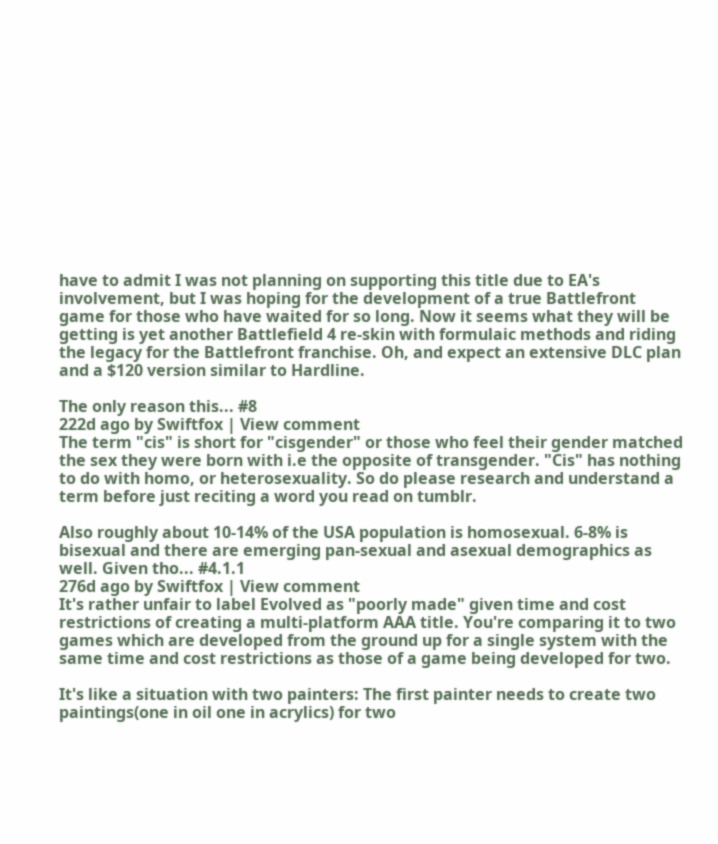have to admit I was not planning on supporting this title due to EA's involvement, but I was hoping for the development of a true Battlefront game for those who have waited for so long. Now it seems what they will be getting is yet another Battlefield 4 re-skin with formulaic methods and riding the legacy for the Battlefront franchise. Oh, and expect an extensive DLC plan and a $120 version similar to Hardline.

The only reason this... #8
222d ago by Swiftfox | View comment
The term "cis" is short for "cisgender" or those who feel their gender matched the sex they were born with i.e the opposite of transgender. "Cis" has nothing to do with homo, or heterosexuality. So do please research and understand a term before just reciting a word you read on tumblr.

Also roughly about 10-14% of the USA population is homosexual. 6-8% is bisexual and there are emerging pan-sexual and asexual demographics as well. Given tho... #4.1.1
276d ago by Swiftfox | View comment
It's rather unfair to label Evolved as "poorly made" given time and cost restrictions of creating a multi-platform AAA title. You're comparing it to two games which are developed from the ground up for a single system with the same time and cost restrictions as those of a game being developed for two.

It's like a situation with two painters: The first painter needs to create two paintings(one in oil one in acrylics) for two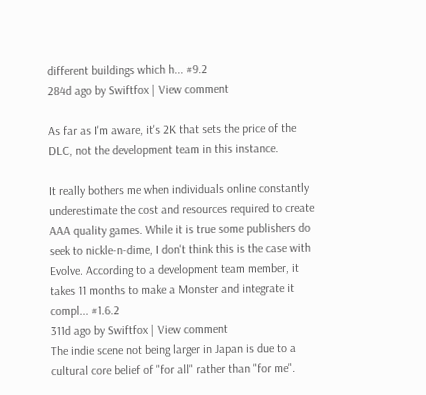different buildings which h... #9.2
284d ago by Swiftfox | View comment

As far as I'm aware, it's 2K that sets the price of the DLC, not the development team in this instance.

It really bothers me when individuals online constantly underestimate the cost and resources required to create AAA quality games. While it is true some publishers do seek to nickle-n-dime, I don't think this is the case with Evolve. According to a development team member, it takes 11 months to make a Monster and integrate it compl... #1.6.2
311d ago by Swiftfox | View comment
The indie scene not being larger in Japan is due to a cultural core belief of "for all" rather than "for me".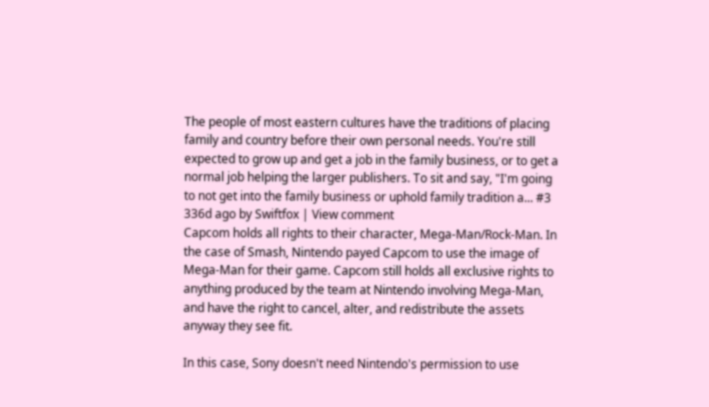The people of most eastern cultures have the traditions of placing family and country before their own personal needs. You're still expected to grow up and get a job in the family business, or to get a normal job helping the larger publishers. To sit and say, "I'm going to not get into the family business or uphold family tradition a... #3
336d ago by Swiftfox | View comment
Capcom holds all rights to their character, Mega-Man/Rock-Man. In the case of Smash, Nintendo payed Capcom to use the image of Mega-Man for their game. Capcom still holds all exclusive rights to anything produced by the team at Nintendo involving Mega-Man, and have the right to cancel, alter, and redistribute the assets anyway they see fit.

In this case, Sony doesn't need Nintendo's permission to use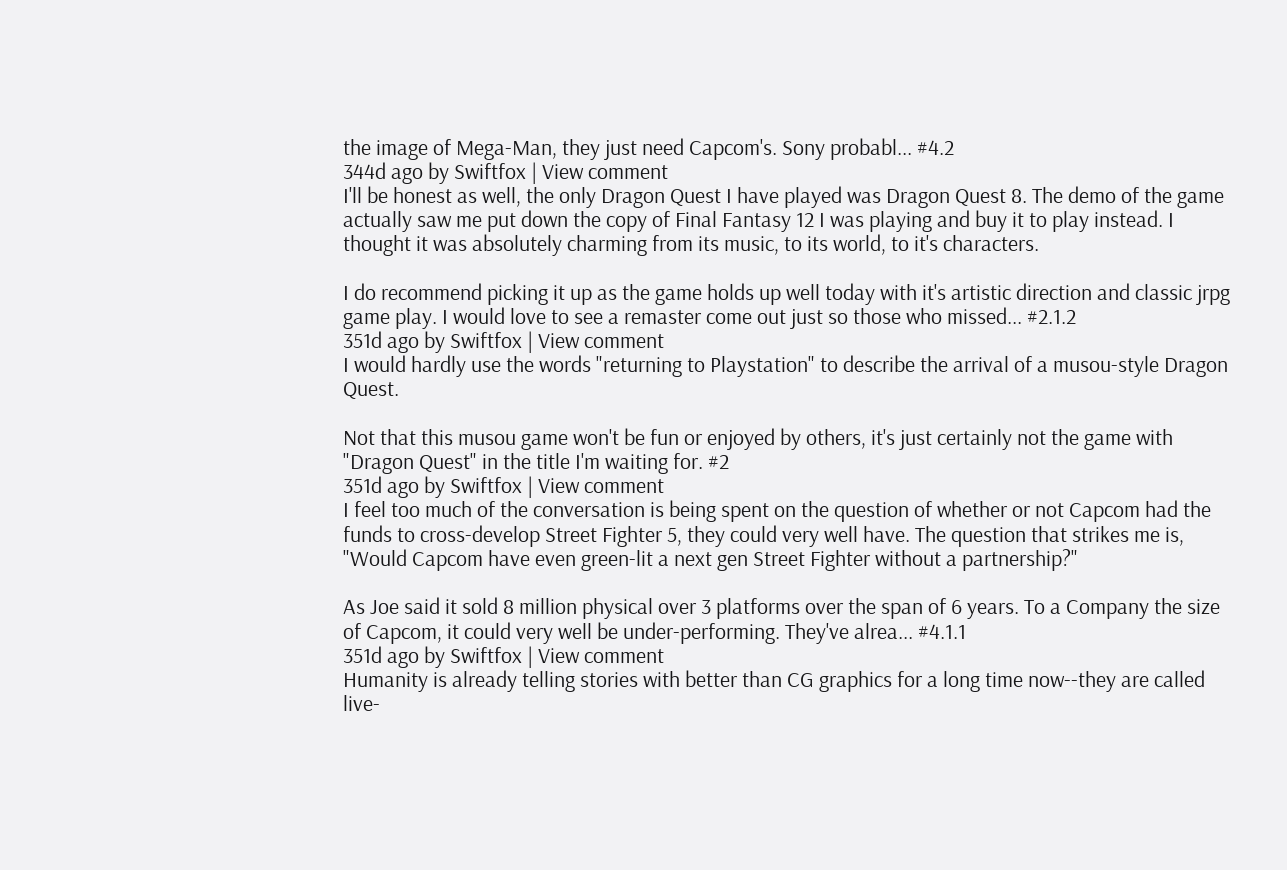the image of Mega-Man, they just need Capcom's. Sony probabl... #4.2
344d ago by Swiftfox | View comment
I'll be honest as well, the only Dragon Quest I have played was Dragon Quest 8. The demo of the game actually saw me put down the copy of Final Fantasy 12 I was playing and buy it to play instead. I thought it was absolutely charming from its music, to its world, to it's characters.

I do recommend picking it up as the game holds up well today with it's artistic direction and classic jrpg game play. I would love to see a remaster come out just so those who missed... #2.1.2
351d ago by Swiftfox | View comment
I would hardly use the words "returning to Playstation" to describe the arrival of a musou-style Dragon Quest.

Not that this musou game won't be fun or enjoyed by others, it's just certainly not the game with "Dragon Quest" in the title I'm waiting for. #2
351d ago by Swiftfox | View comment
I feel too much of the conversation is being spent on the question of whether or not Capcom had the funds to cross-develop Street Fighter 5, they could very well have. The question that strikes me is, "Would Capcom have even green-lit a next gen Street Fighter without a partnership?"

As Joe said it sold 8 million physical over 3 platforms over the span of 6 years. To a Company the size of Capcom, it could very well be under-performing. They've alrea... #4.1.1
351d ago by Swiftfox | View comment
Humanity is already telling stories with better than CG graphics for a long time now--they are called live-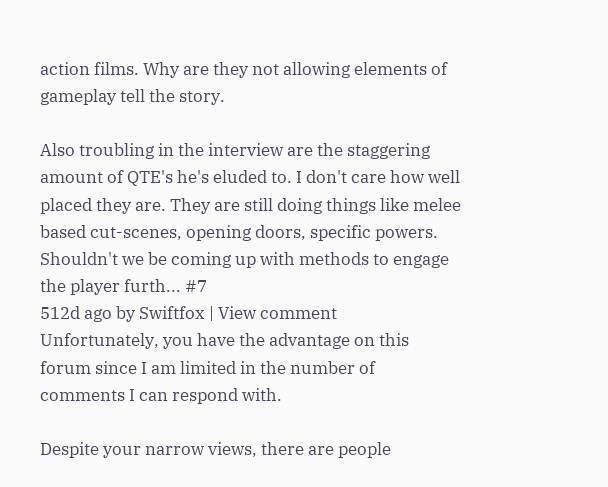action films. Why are they not allowing elements of gameplay tell the story.

Also troubling in the interview are the staggering amount of QTE's he's eluded to. I don't care how well placed they are. They are still doing things like melee based cut-scenes, opening doors, specific powers. Shouldn't we be coming up with methods to engage the player furth... #7
512d ago by Swiftfox | View comment
Unfortunately, you have the advantage on this forum since I am limited in the number of comments I can respond with.

Despite your narrow views, there are people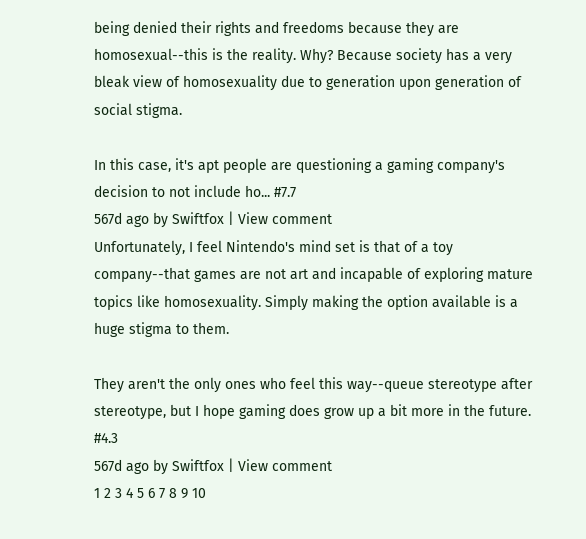being denied their rights and freedoms because they are homosexual--this is the reality. Why? Because society has a very bleak view of homosexuality due to generation upon generation of social stigma.

In this case, it's apt people are questioning a gaming company's decision to not include ho... #7.7
567d ago by Swiftfox | View comment
Unfortunately, I feel Nintendo's mind set is that of a toy company--that games are not art and incapable of exploring mature topics like homosexuality. Simply making the option available is a huge stigma to them.

They aren't the only ones who feel this way--queue stereotype after stereotype, but I hope gaming does grow up a bit more in the future. #4.3
567d ago by Swiftfox | View comment
1 2 3 4 5 6 7 8 9 10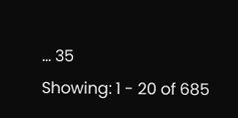... 35
Showing: 1 - 20 of 685